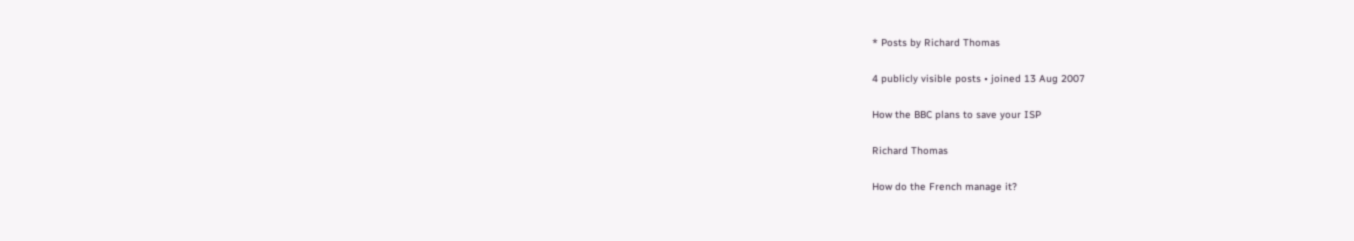* Posts by Richard Thomas

4 publicly visible posts • joined 13 Aug 2007

How the BBC plans to save your ISP

Richard Thomas

How do the French manage it?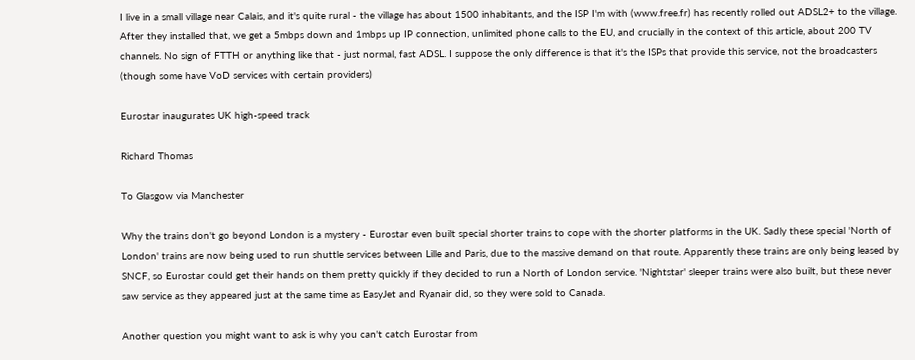I live in a small village near Calais, and it's quite rural - the village has about 1500 inhabitants, and the ISP I'm with (www.free.fr) has recently rolled out ADSL2+ to the village. After they installed that, we get a 5mbps down and 1mbps up IP connection, unlimited phone calls to the EU, and crucially in the context of this article, about 200 TV channels. No sign of FTTH or anything like that - just normal, fast ADSL. I suppose the only difference is that it's the ISPs that provide this service, not the broadcasters (though some have VoD services with certain providers)

Eurostar inaugurates UK high-speed track

Richard Thomas

To Glasgow via Manchester

Why the trains don't go beyond London is a mystery - Eurostar even built special shorter trains to cope with the shorter platforms in the UK. Sadly these special 'North of London' trains are now being used to run shuttle services between Lille and Paris, due to the massive demand on that route. Apparently these trains are only being leased by SNCF, so Eurostar could get their hands on them pretty quickly if they decided to run a North of London service. 'Nightstar' sleeper trains were also built, but these never saw service as they appeared just at the same time as EasyJet and Ryanair did, so they were sold to Canada.

Another question you might want to ask is why you can't catch Eurostar from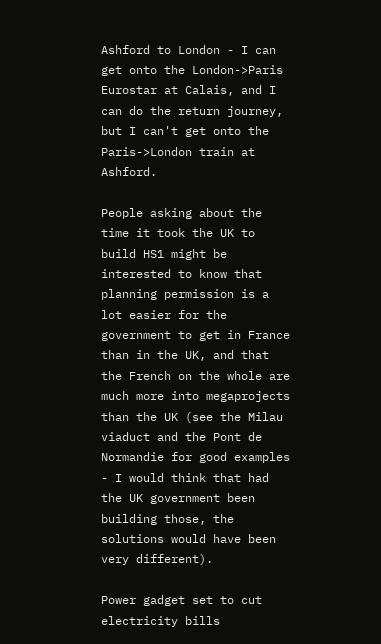Ashford to London - I can get onto the London->Paris Eurostar at Calais, and I can do the return journey, but I can't get onto the Paris->London train at Ashford.

People asking about the time it took the UK to build HS1 might be interested to know that planning permission is a lot easier for the government to get in France than in the UK, and that the French on the whole are much more into megaprojects than the UK (see the Milau viaduct and the Pont de Normandie for good examples - I would think that had the UK government been building those, the solutions would have been very different).

Power gadget set to cut electricity bills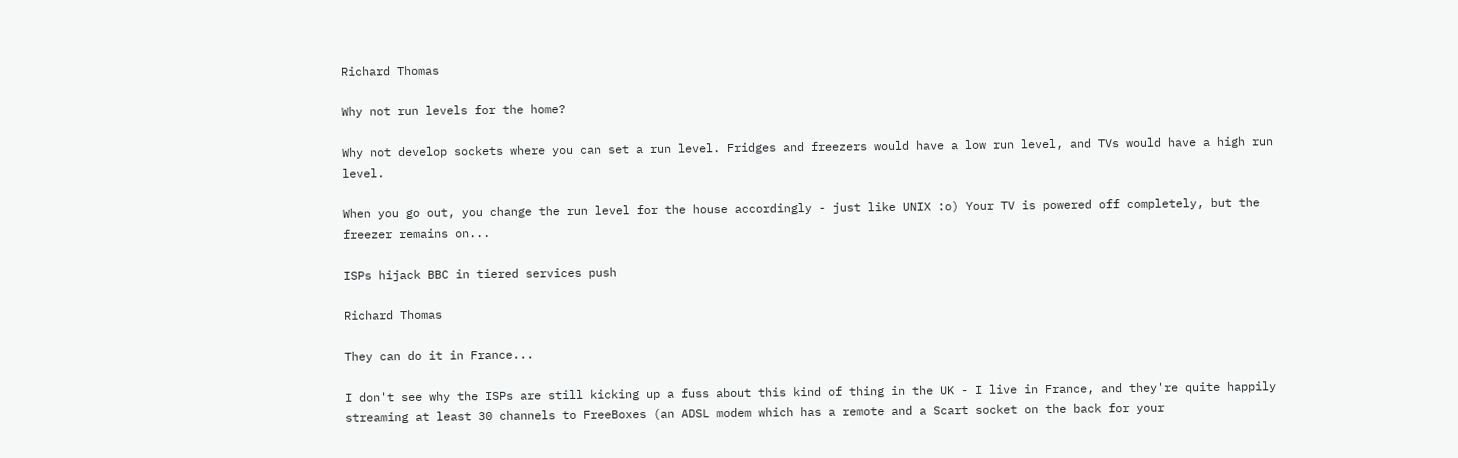Richard Thomas

Why not run levels for the home?

Why not develop sockets where you can set a run level. Fridges and freezers would have a low run level, and TVs would have a high run level.

When you go out, you change the run level for the house accordingly - just like UNIX :o) Your TV is powered off completely, but the freezer remains on...

ISPs hijack BBC in tiered services push

Richard Thomas

They can do it in France...

I don't see why the ISPs are still kicking up a fuss about this kind of thing in the UK - I live in France, and they're quite happily streaming at least 30 channels to FreeBoxes (an ADSL modem which has a remote and a Scart socket on the back for your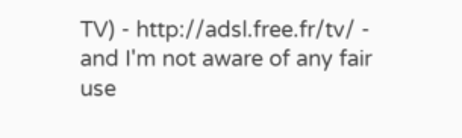TV) - http://adsl.free.fr/tv/ - and I'm not aware of any fair use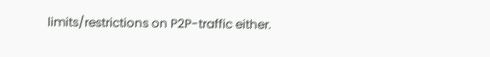limits/restrictions on P2P-traffic either.